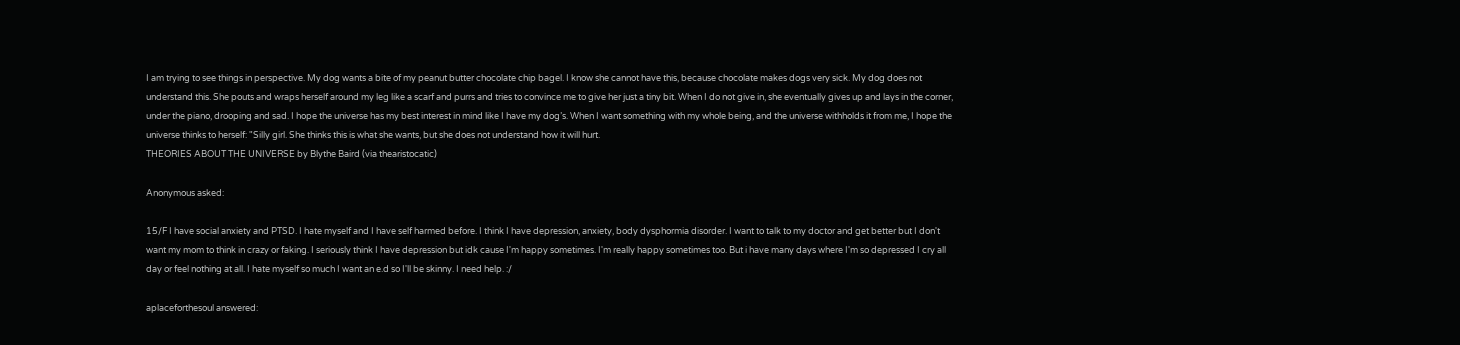I am trying to see things in perspective. My dog wants a bite of my peanut butter chocolate chip bagel. I know she cannot have this, because chocolate makes dogs very sick. My dog does not understand this. She pouts and wraps herself around my leg like a scarf and purrs and tries to convince me to give her just a tiny bit. When I do not give in, she eventually gives up and lays in the corner, under the piano, drooping and sad. I hope the universe has my best interest in mind like I have my dog’s. When I want something with my whole being, and the universe withholds it from me, I hope the universe thinks to herself: "Silly girl. She thinks this is what she wants, but she does not understand how it will hurt.
THEORIES ABOUT THE UNIVERSE by Blythe Baird (via thearistocatic)

Anonymous asked:

15/F I have social anxiety and PTSD. I hate myself and I have self harmed before. I think I have depression, anxiety, body dysphormia disorder. I want to talk to my doctor and get better but I don't want my mom to think in crazy or faking. I seriously think I have depression but idk cause I'm happy sometimes. I'm really happy sometimes too. But i have many days where I'm so depressed I cry all day or feel nothing at all. I hate myself so much I want an e.d so I'll be skinny. I need help. :/

aplaceforthesoul answered: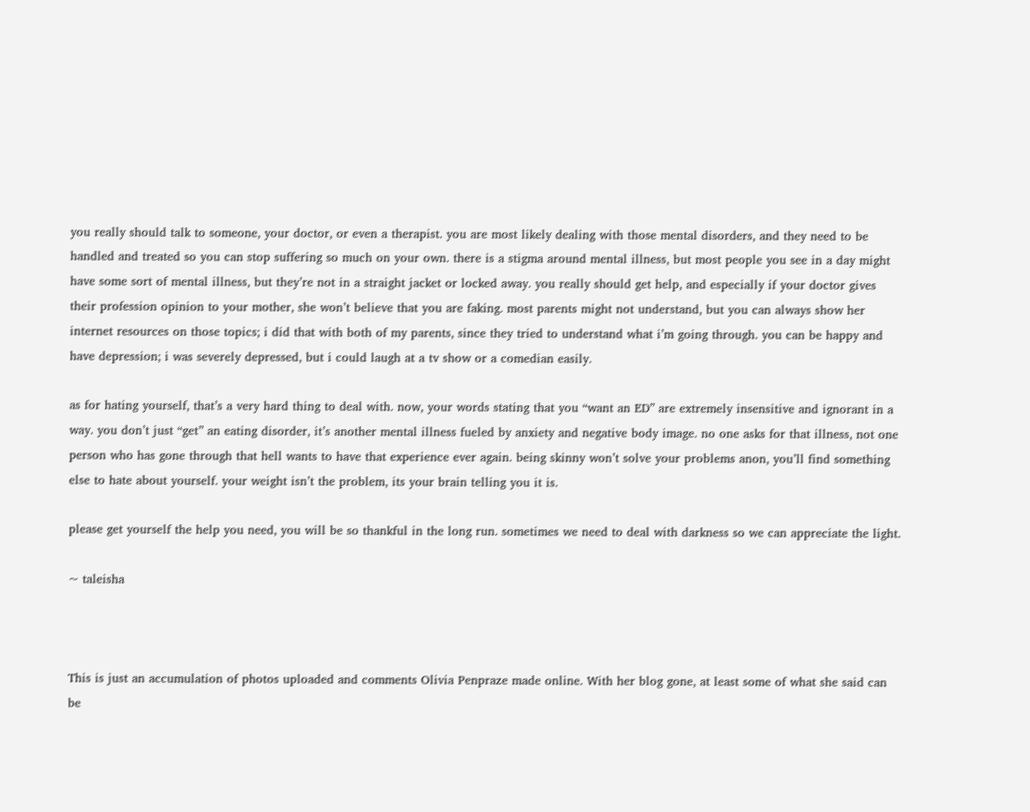you really should talk to someone, your doctor, or even a therapist. you are most likely dealing with those mental disorders, and they need to be handled and treated so you can stop suffering so much on your own. there is a stigma around mental illness, but most people you see in a day might have some sort of mental illness, but they’re not in a straight jacket or locked away. you really should get help, and especially if your doctor gives their profession opinion to your mother, she won’t believe that you are faking. most parents might not understand, but you can always show her internet resources on those topics; i did that with both of my parents, since they tried to understand what i’m going through. you can be happy and have depression; i was severely depressed, but i could laugh at a tv show or a comedian easily.

as for hating yourself, that’s a very hard thing to deal with. now, your words stating that you “want an ED” are extremely insensitive and ignorant in a way. you don’t just “get” an eating disorder, it’s another mental illness fueled by anxiety and negative body image. no one asks for that illness, not one person who has gone through that hell wants to have that experience ever again. being skinny won’t solve your problems anon, you’ll find something else to hate about yourself. your weight isn’t the problem, its your brain telling you it is.

please get yourself the help you need, you will be so thankful in the long run. sometimes we need to deal with darkness so we can appreciate the light.

~ taleisha



This is just an accumulation of photos uploaded and comments Olivia Penpraze made online. With her blog gone, at least some of what she said can be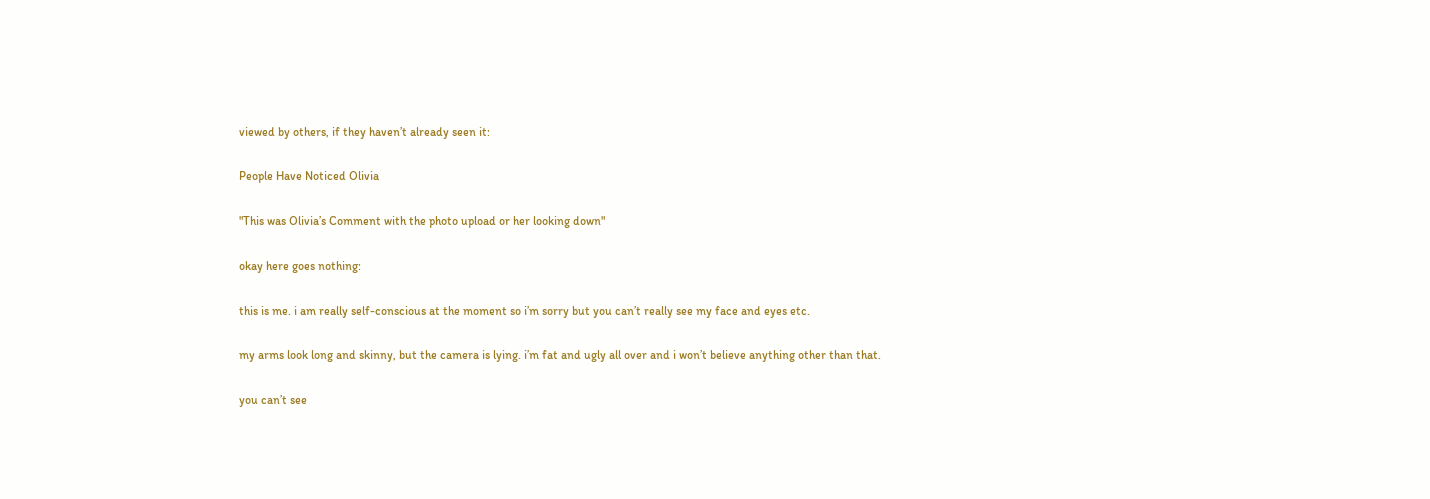viewed by others, if they haven’t already seen it:

People Have Noticed Olivia

"This was Olivia’s Comment with the photo upload or her looking down"

okay here goes nothing:

this is me. i am really self-conscious at the moment so i’m sorry but you can’t really see my face and eyes etc.

my arms look long and skinny, but the camera is lying. i’m fat and ugly all over and i won’t believe anything other than that.

you can’t see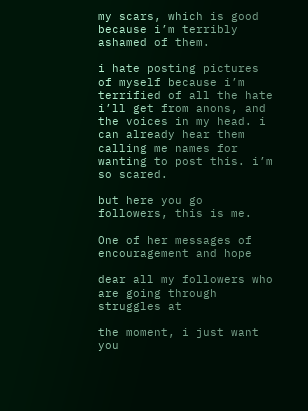my scars, which is good because i’m terribly ashamed of them.

i hate posting pictures of myself because i’m terrified of all the hate i’ll get from anons, and the voices in my head. i can already hear them calling me names for wanting to post this. i’m so scared.

but here you go followers, this is me.

One of her messages of encouragement and hope

dear all my followers who are going through struggles at

the moment, i just want you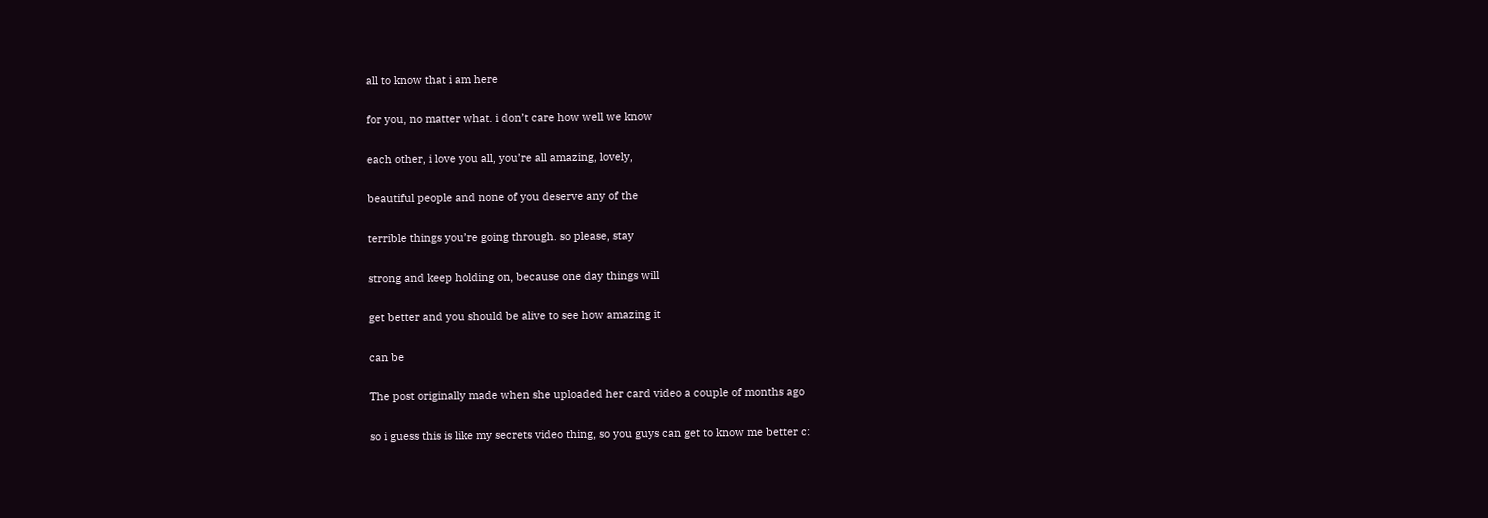all to know that i am here

for you, no matter what. i don’t care how well we know

each other, i love you all, you’re all amazing, lovely,

beautiful people and none of you deserve any of the

terrible things you’re going through. so please, stay

strong and keep holding on, because one day things will

get better and you should be alive to see how amazing it

can be

The post originally made when she uploaded her card video a couple of months ago

so i guess this is like my secrets video thing, so you guys can get to know me better c: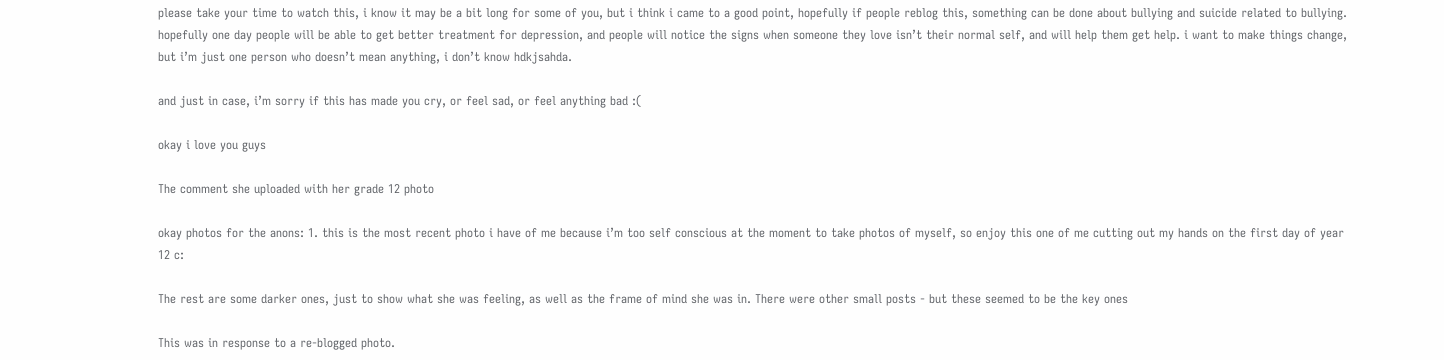please take your time to watch this, i know it may be a bit long for some of you, but i think i came to a good point, hopefully if people reblog this, something can be done about bullying and suicide related to bullying. hopefully one day people will be able to get better treatment for depression, and people will notice the signs when someone they love isn’t their normal self, and will help them get help. i want to make things change, but i’m just one person who doesn’t mean anything, i don’t know hdkjsahda.

and just in case, i’m sorry if this has made you cry, or feel sad, or feel anything bad :(

okay i love you guys

The comment she uploaded with her grade 12 photo

okay photos for the anons: 1. this is the most recent photo i have of me because i’m too self conscious at the moment to take photos of myself, so enjoy this one of me cutting out my hands on the first day of year 12 c:

The rest are some darker ones, just to show what she was feeling, as well as the frame of mind she was in. There were other small posts - but these seemed to be the key ones

This was in response to a re-blogged photo.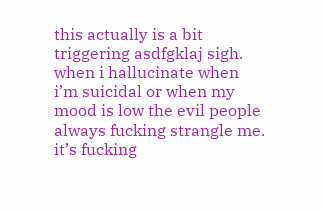this actually is a bit triggering asdfgklaj sigh.
when i hallucinate when i’m suicidal or when my mood is low the evil people always fucking strangle me. it’s fucking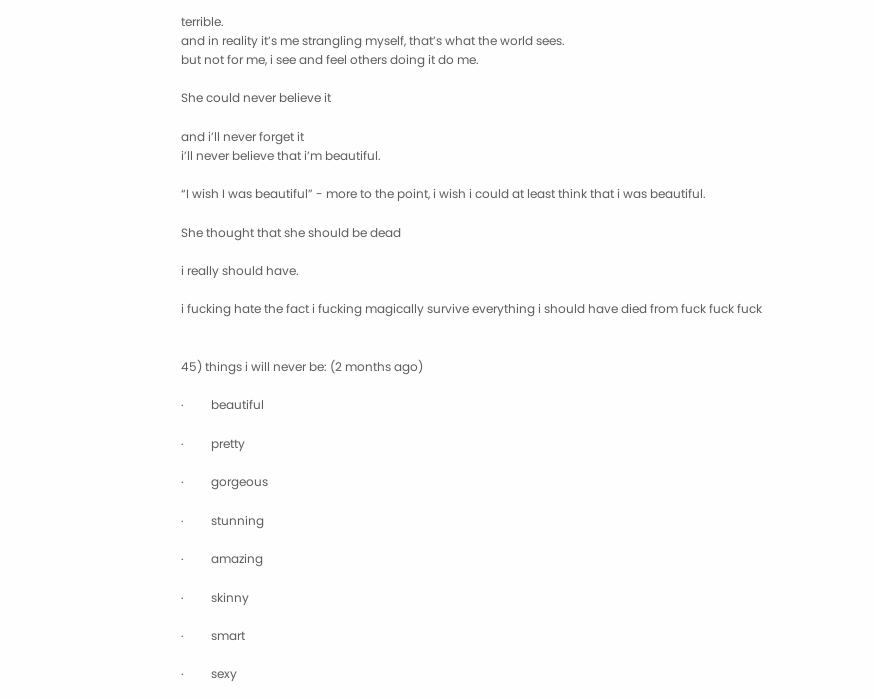terrible.
and in reality it’s me strangling myself, that’s what the world sees.
but not for me, i see and feel others doing it do me.

She could never believe it

and i’ll never forget it
i’ll never believe that i’m beautiful.

“I wish I was beautiful” - more to the point, i wish i could at least think that i was beautiful.

She thought that she should be dead

i really should have.

i fucking hate the fact i fucking magically survive everything i should have died from fuck fuck fuck


45) things i will never be: (2 months ago)

·         beautiful

·         pretty

·         gorgeous

·         stunning

·         amazing

·         skinny

·         smart

·         sexy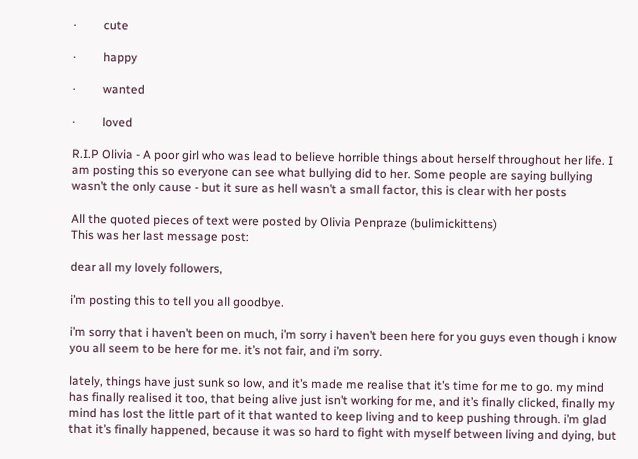·         cute

·         happy

·         wanted

·         loved

R.I.P Olivia - A poor girl who was lead to believe horrible things about herself throughout her life. I am posting this so everyone can see what bullying did to her. Some people are saying bullying wasn’t the only cause - but it sure as hell wasn’t a small factor, this is clear with her posts

All the quoted pieces of text were posted by Olivia Penpraze (bulimickittens)
This was her last message post:

dear all my lovely followers,

i’m posting this to tell you all goodbye.

i’m sorry that i haven’t been on much, i’m sorry i haven’t been here for you guys even though i know you all seem to be here for me. it’s not fair, and i’m sorry.

lately, things have just sunk so low, and it’s made me realise that it’s time for me to go. my mind has finally realised it too, that being alive just isn’t working for me, and it’s finally clicked, finally my mind has lost the little part of it that wanted to keep living and to keep pushing through. i’m glad that it’s finally happened, because it was so hard to fight with myself between living and dying, but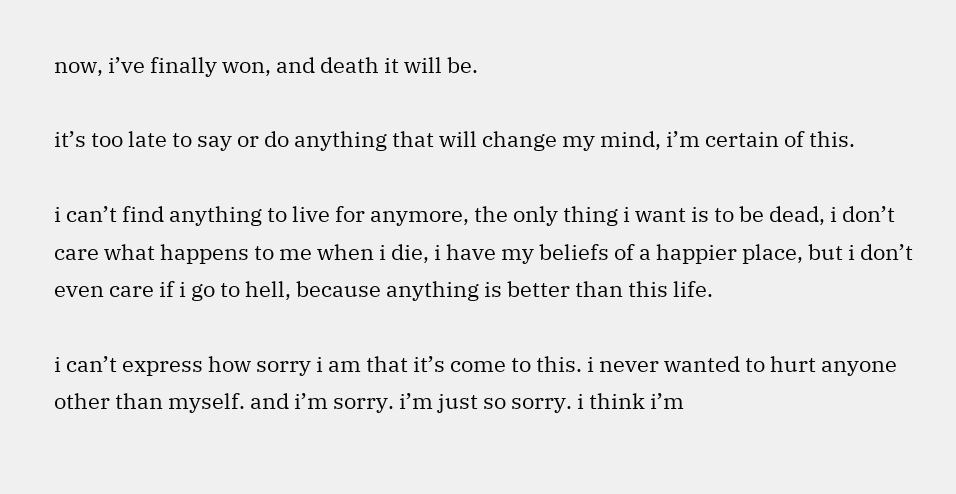now, i’ve finally won, and death it will be.

it’s too late to say or do anything that will change my mind, i’m certain of this.

i can’t find anything to live for anymore, the only thing i want is to be dead, i don’t care what happens to me when i die, i have my beliefs of a happier place, but i don’t even care if i go to hell, because anything is better than this life.

i can’t express how sorry i am that it’s come to this. i never wanted to hurt anyone other than myself. and i’m sorry. i’m just so sorry. i think i’m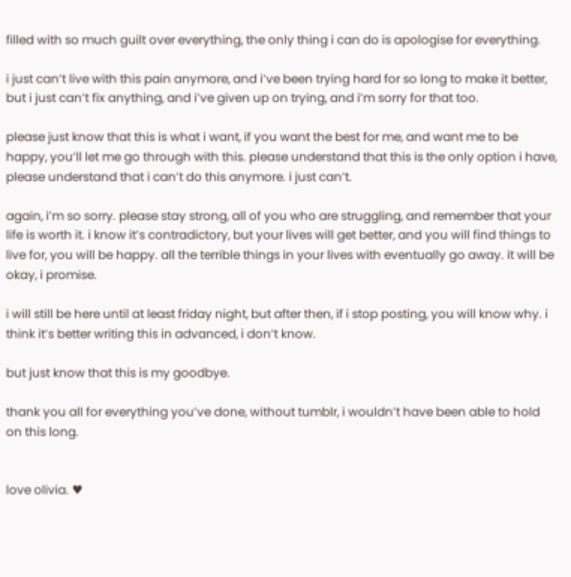filled with so much guilt over everything, the only thing i can do is apologise for everything.

i just can’t live with this pain anymore, and i’ve been trying hard for so long to make it better, but i just can’t fix anything, and i’ve given up on trying, and i’m sorry for that too.

please just know that this is what i want, if you want the best for me, and want me to be happy, you’ll let me go through with this. please understand that this is the only option i have, please understand that i can’t do this anymore. i just can’t.

again, i’m so sorry. please stay strong, all of you who are struggling, and remember that your life is worth it. i know it’s contradictory, but your lives will get better, and you will find things to live for, you will be happy. all the terrible things in your lives with eventually go away. it will be okay, i promise.

i will still be here until at least friday night, but after then, if i stop posting, you will know why. i think it’s better writing this in advanced, i don’t know.

but just know that this is my goodbye.

thank you all for everything you’ve done, without tumblr, i wouldn’t have been able to hold on this long.


love olivia. ♥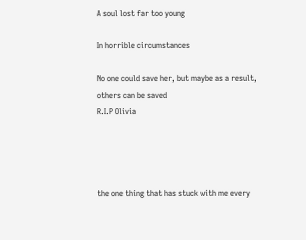A soul lost far too young

In horrible circumstances

No one could save her, but maybe as a result, others can be saved
R.I.P Olivia




the one thing that has stuck with me every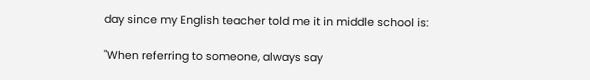day since my English teacher told me it in middle school is:

"When referring to someone, always say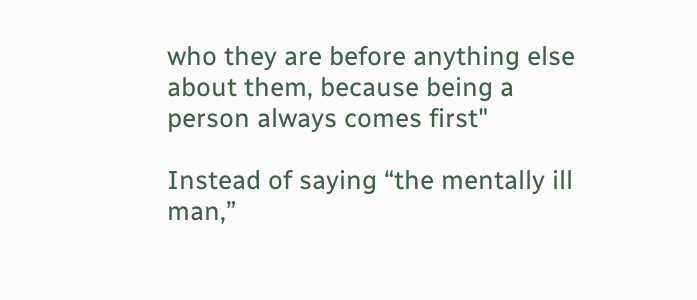who they are before anything else about them, because being a person always comes first"

Instead of saying “the mentally ill man,”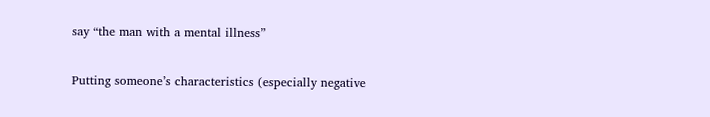say “the man with a mental illness”

Putting someone’s characteristics (especially negative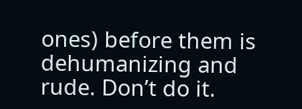ones) before them is dehumanizing and rude. Don’t do it.